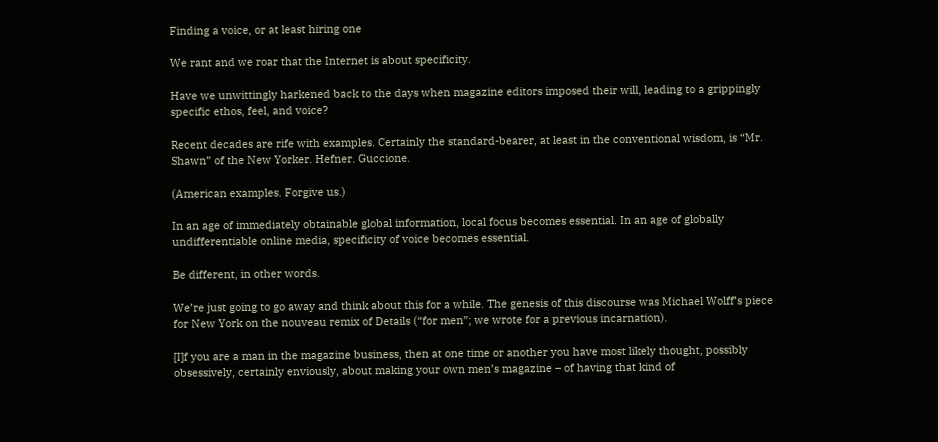Finding a voice, or at least hiring one

We rant and we roar that the Internet is about specificity.

Have we unwittingly harkened back to the days when magazine editors imposed their will, leading to a grippingly specific ethos, feel, and voice?

Recent decades are rife with examples. Certainly the standard-bearer, at least in the conventional wisdom, is “Mr. Shawn” of the New Yorker. Hefner. Guccione.

(American examples. Forgive us.)

In an age of immediately obtainable global information, local focus becomes essential. In an age of globally undifferentiable online media, specificity of voice becomes essential.

Be different, in other words.

We’re just going to go away and think about this for a while. The genesis of this discourse was Michael Wolff’s piece for New York on the nouveau remix of Details (“for men”; we wrote for a previous incarnation).

[I]f you are a man in the magazine business, then at one time or another you have most likely thought, possibly obsessively, certainly enviously, about making your own men’s magazine – of having that kind of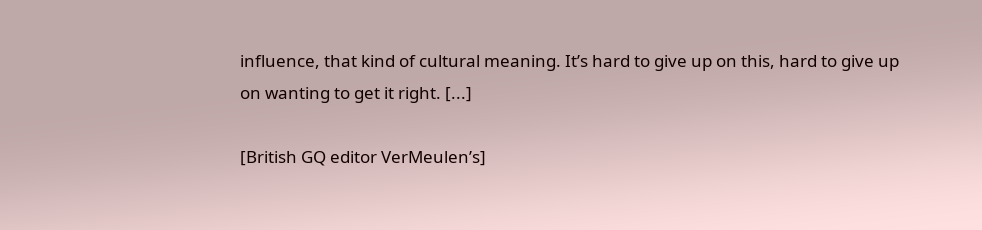influence, that kind of cultural meaning. It’s hard to give up on this, hard to give up on wanting to get it right. [...]

[British GQ editor VerMeulen’s]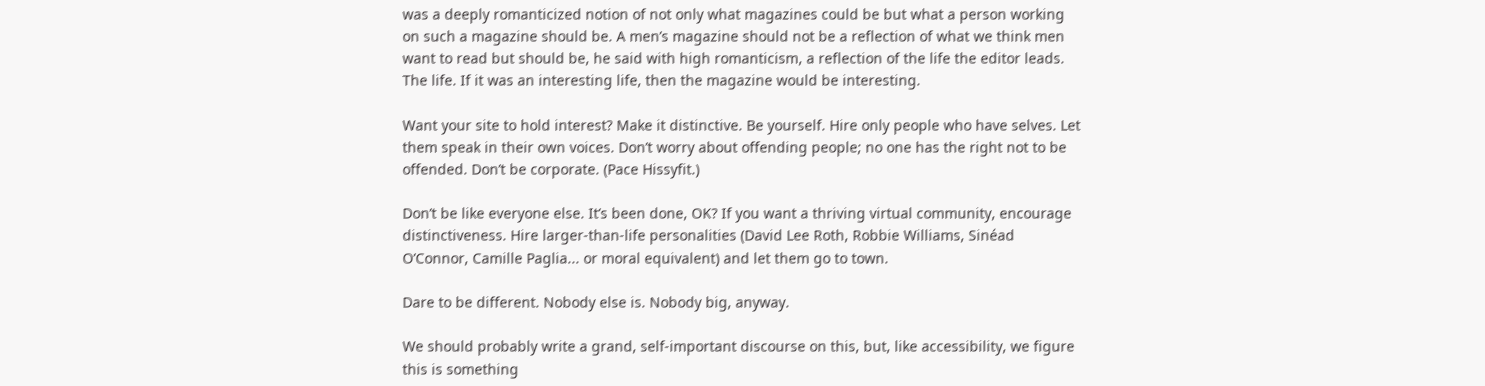was a deeply romanticized notion of not only what magazines could be but what a person working on such a magazine should be. A men’s magazine should not be a reflection of what we think men want to read but should be, he said with high romanticism, a reflection of the life the editor leads. The life. If it was an interesting life, then the magazine would be interesting.

Want your site to hold interest? Make it distinctive. Be yourself. Hire only people who have selves. Let them speak in their own voices. Don’t worry about offending people; no one has the right not to be offended. Don’t be corporate. (Pace Hissyfit.)

Don’t be like everyone else. It’s been done, OK? If you want a thriving virtual community, encourage distinctiveness. Hire larger-than-life personalities (David Lee Roth, Robbie Williams, Sinéad O’Connor, Camille Paglia... or moral equivalent) and let them go to town.

Dare to be different. Nobody else is. Nobody big, anyway.

We should probably write a grand, self-important discourse on this, but, like accessibility, we figure this is something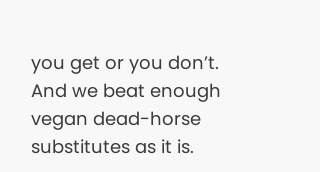you get or you don’t. And we beat enough vegan dead-horse substitutes as it is.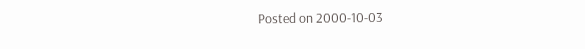Posted on 2000-10-03